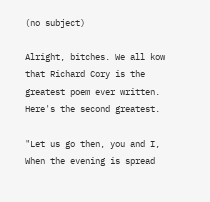(no subject)

Alright, bitches. We all kow that Richard Cory is the greatest poem ever written. Here's the second greatest.

"Let us go then, you and I,
When the evening is spread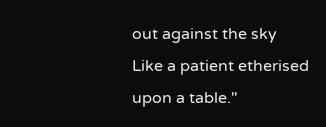out against the sky
Like a patient etherised upon a table."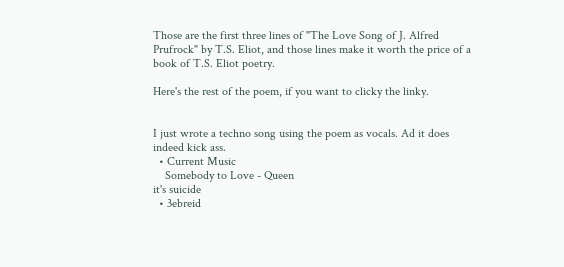Those are the first three lines of "The Love Song of J. Alfred Prufrock" by T.S. Eliot, and those lines make it worth the price of a book of T.S. Eliot poetry.

Here's the rest of the poem, if you want to clicky the linky.


I just wrote a techno song using the poem as vocals. Ad it does indeed kick ass.
  • Current Music
    Somebody to Love - Queen
it's suicide
  • 3ebreid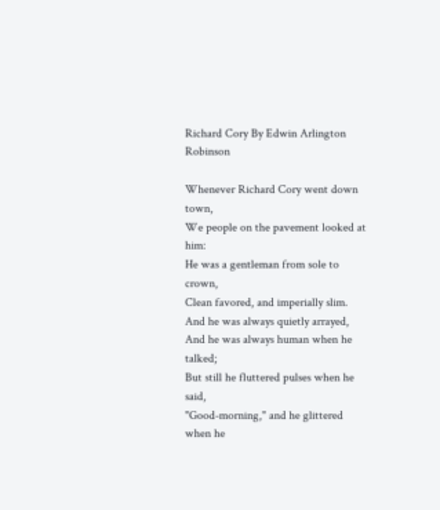Richard Cory By Edwin Arlington Robinson

Whenever Richard Cory went down town,
We people on the pavement looked at him:
He was a gentleman from sole to crown,
Clean favored, and imperially slim.
And he was always quietly arrayed,
And he was always human when he talked;
But still he fluttered pulses when he said,
"Good-morning," and he glittered when he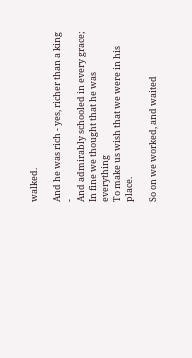walked.

And he was rich - yes, richer than a king -
And admirably schooled in every grace;
In fine we thought that he was everything
To make us wish that we were in his place.

So on we worked, and waited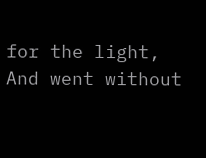for the light,
And went without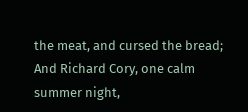the meat, and cursed the bread;
And Richard Cory, one calm summer night,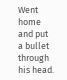Went home and put a bullet through his head.